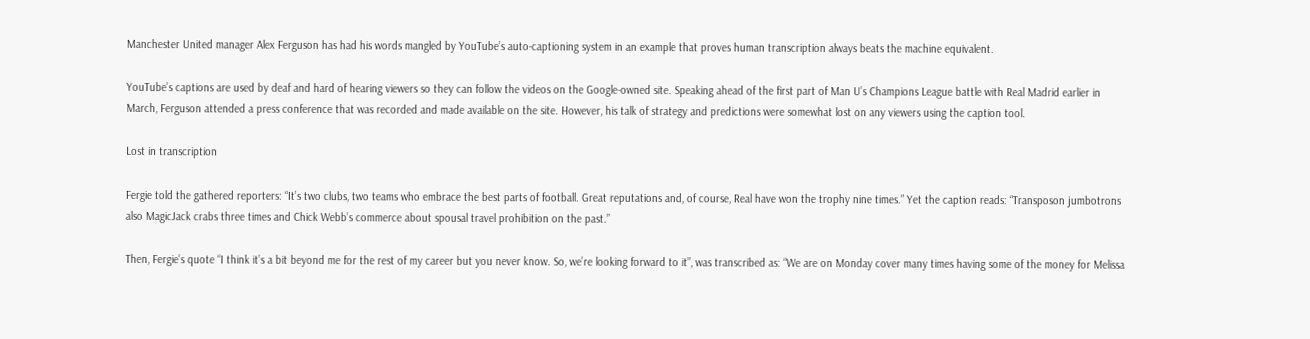Manchester United manager Alex Ferguson has had his words mangled by YouTube’s auto-captioning system in an example that proves human transcription always beats the machine equivalent.

YouTube’s captions are used by deaf and hard of hearing viewers so they can follow the videos on the Google-owned site. Speaking ahead of the first part of Man U’s Champions League battle with Real Madrid earlier in March, Ferguson attended a press conference that was recorded and made available on the site. However, his talk of strategy and predictions were somewhat lost on any viewers using the caption tool.

Lost in transcription

Fergie told the gathered reporters: “It’s two clubs, two teams who embrace the best parts of football. Great reputations and, of course, Real have won the trophy nine times.” Yet the caption reads: “Transposon jumbotrons also MagicJack crabs three times and Chick Webb’s commerce about spousal travel prohibition on the past.”

Then, Fergie’s quote “I think it’s a bit beyond me for the rest of my career but you never know. So, we’re looking forward to it”, was transcribed as: “We are on Monday cover many times having some of the money for Melissa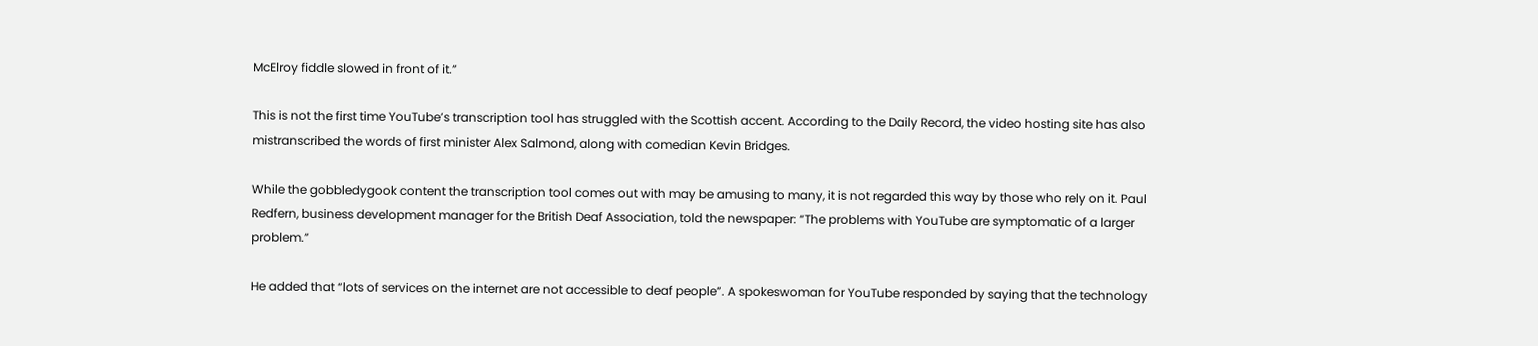McElroy fiddle slowed in front of it.”

This is not the first time YouTube’s transcription tool has struggled with the Scottish accent. According to the Daily Record, the video hosting site has also mistranscribed the words of first minister Alex Salmond, along with comedian Kevin Bridges.

While the gobbledygook content the transcription tool comes out with may be amusing to many, it is not regarded this way by those who rely on it. Paul Redfern, business development manager for the British Deaf Association, told the newspaper: “The problems with YouTube are symptomatic of a larger problem.”

He added that “lots of services on the internet are not accessible to deaf people”. A spokeswoman for YouTube responded by saying that the technology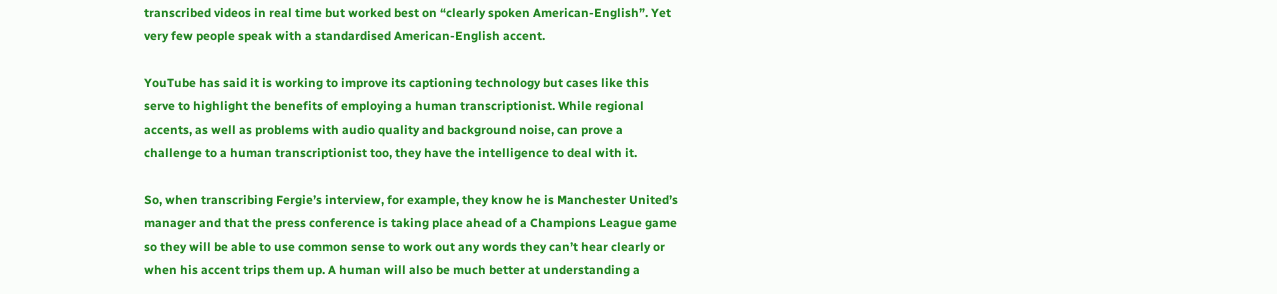transcribed videos in real time but worked best on “clearly spoken American-English”. Yet very few people speak with a standardised American-English accent.

YouTube has said it is working to improve its captioning technology but cases like this serve to highlight the benefits of employing a human transcriptionist. While regional accents, as well as problems with audio quality and background noise, can prove a challenge to a human transcriptionist too, they have the intelligence to deal with it.

So, when transcribing Fergie’s interview, for example, they know he is Manchester United’s manager and that the press conference is taking place ahead of a Champions League game so they will be able to use common sense to work out any words they can’t hear clearly or when his accent trips them up. A human will also be much better at understanding a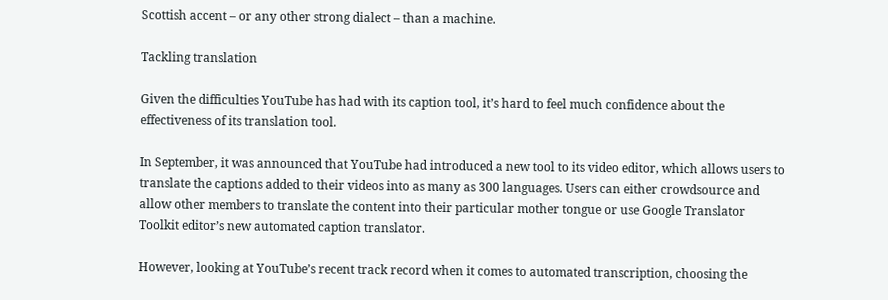Scottish accent – or any other strong dialect – than a machine.

Tackling translation

Given the difficulties YouTube has had with its caption tool, it’s hard to feel much confidence about the effectiveness of its translation tool.

In September, it was announced that YouTube had introduced a new tool to its video editor, which allows users to translate the captions added to their videos into as many as 300 languages. Users can either crowdsource and allow other members to translate the content into their particular mother tongue or use Google Translator Toolkit editor’s new automated caption translator.

However, looking at YouTube’s recent track record when it comes to automated transcription, choosing the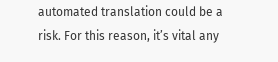automated translation could be a risk. For this reason, it’s vital any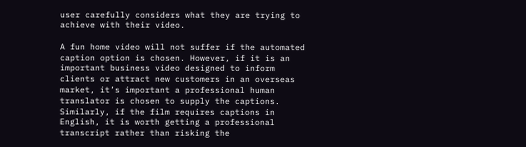user carefully considers what they are trying to achieve with their video.

A fun home video will not suffer if the automated caption option is chosen. However, if it is an important business video designed to inform clients or attract new customers in an overseas market, it’s important a professional human translator is chosen to supply the captions. Similarly, if the film requires captions in English, it is worth getting a professional transcript rather than risking the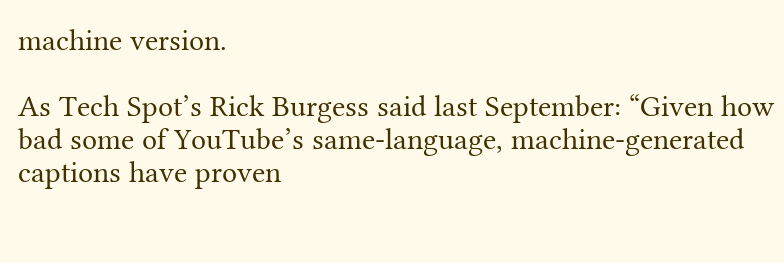machine version.

As Tech Spot’s Rick Burgess said last September: “Given how bad some of YouTube’s same-language, machine-generated captions have proven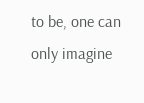to be, one can only imagine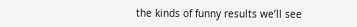the kinds of funny results we’ll see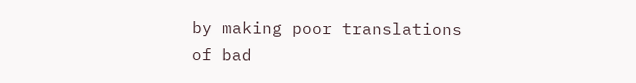by making poor translations of bad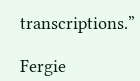transcriptions.”

Fergie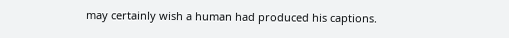may certainly wish a human had produced his captions.